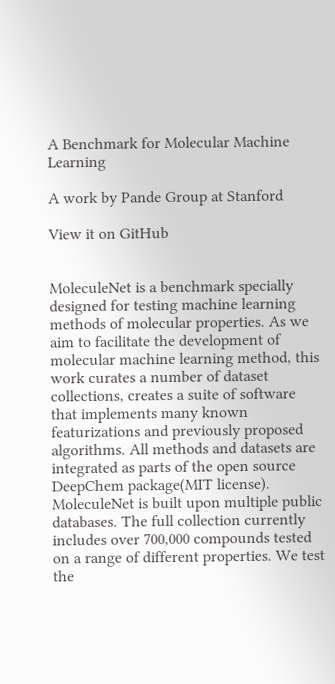A Benchmark for Molecular Machine Learning

A work by Pande Group at Stanford

View it on GitHub


MoleculeNet is a benchmark specially designed for testing machine learning methods of molecular properties. As we aim to facilitate the development of molecular machine learning method, this work curates a number of dataset collections, creates a suite of software that implements many known featurizations and previously proposed algorithms. All methods and datasets are integrated as parts of the open source DeepChem package(MIT license).
MoleculeNet is built upon multiple public databases. The full collection currently includes over 700,000 compounds tested on a range of different properties. We test the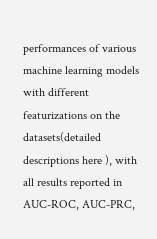performances of various machine learning models with different featurizations on the datasets(detailed descriptions here ), with all results reported in AUC-ROC, AUC-PRC,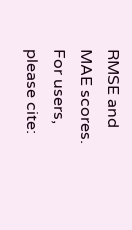RMSE and MAE scores.
For users, please cite: